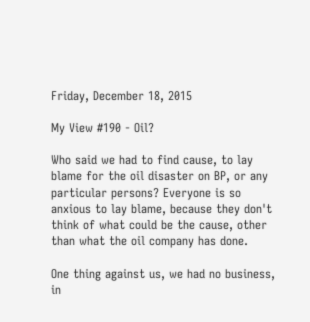Friday, December 18, 2015

My View #190 - Oil?

Who said we had to find cause, to lay blame for the oil disaster on BP, or any particular persons? Everyone is so anxious to lay blame, because they don't think of what could be the cause, other than what the oil company has done.

One thing against us, we had no business, in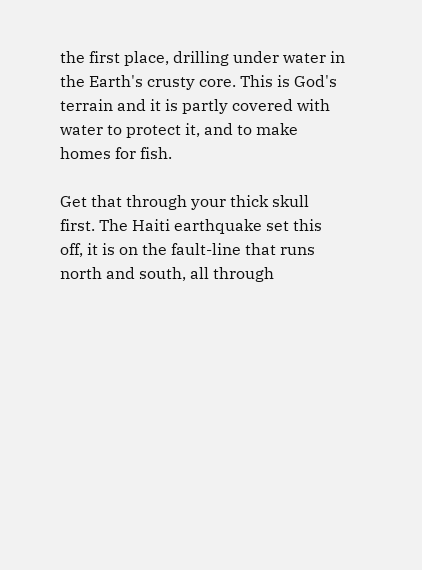the first place, drilling under water in the Earth's crusty core. This is God's terrain and it is partly covered with water to protect it, and to make homes for fish.

Get that through your thick skull first. The Haiti earthquake set this off, it is on the fault-line that runs north and south, all through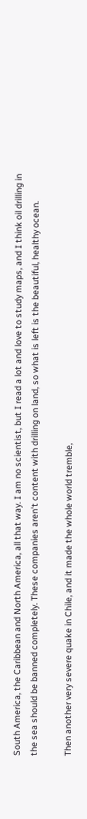South America, the Caribbean and North America, all that way. I am no scientist, but I read a lot and love to study maps, and I think oil drilling in the sea should be banned completely. These companies aren't content with drilling on land, so what is left is the beautiful, healthy ocean.

Then another very severe quake in Chile, and it made the whole world tremble,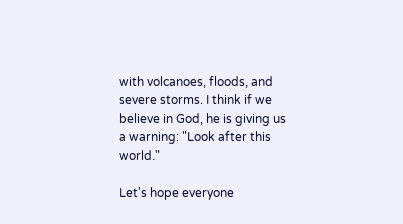with volcanoes, floods, and severe storms. I think if we believe in God, he is giving us a warning: "Look after this world."

Let's hope everyone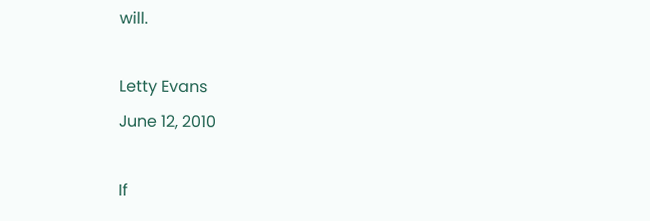will.

Letty Evans
June 12, 2010

If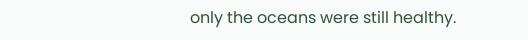only the oceans were still healthy.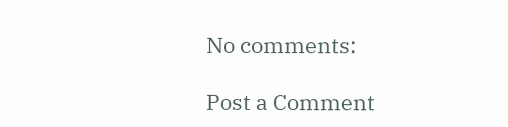No comments:

Post a Comment